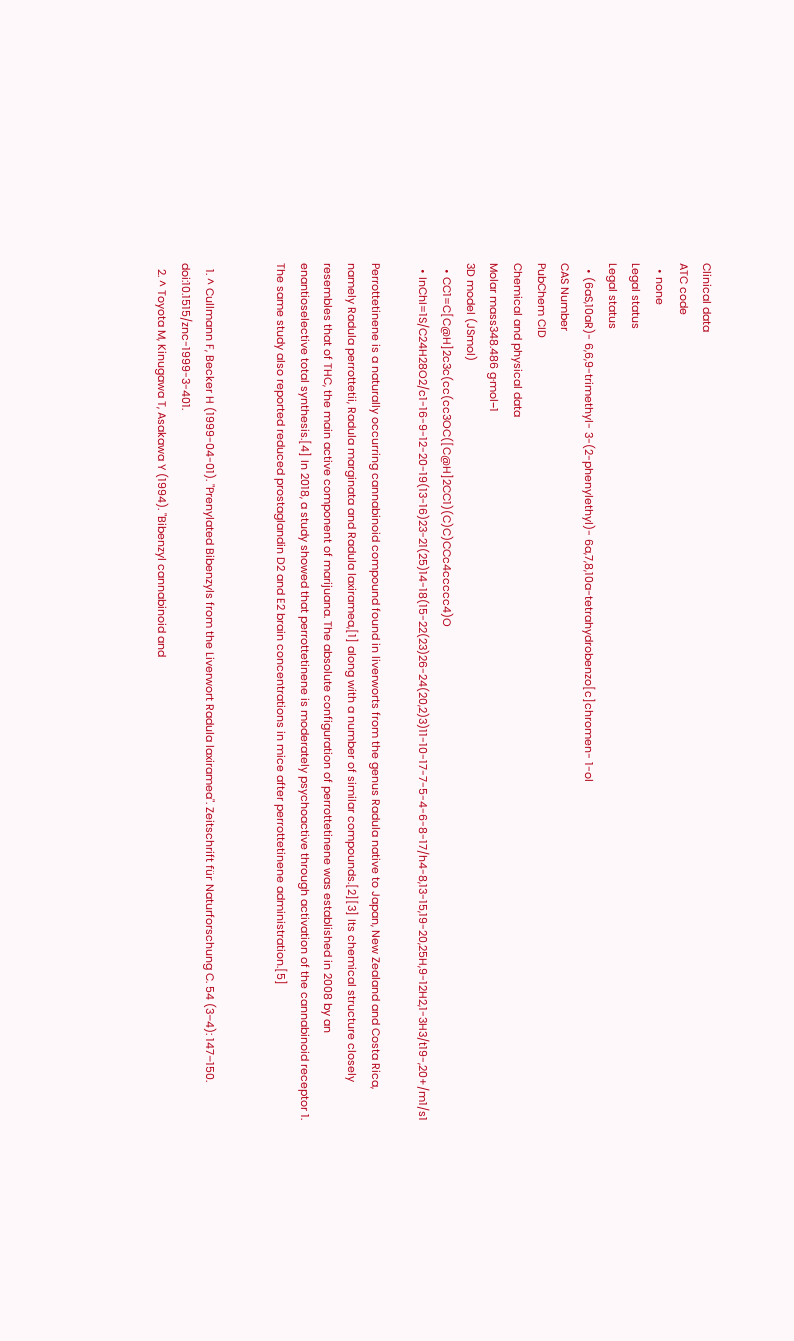Clinical data
ATC code
  • none
Legal status
Legal status
  • (6aS,10aR)- 6,6,9-trimethyl- 3-(2-phenylethyl)- 6a,7,8,10a-tetrahydrobenzo[c]chromen- 1-ol
CAS Number
PubChem CID
Chemical and physical data
Molar mass348.486 g·mol−1
3D model (JSmol)
  • CC1=C[C@H]2c3c(cc(cc3OC([C@H]2CC1)(C)C)CCc4ccccc4)O
  • InChI=1S/C24H28O2/c1-16-9-12-20-19(13-16)23-21(25)14-18(15-22(23)26-24(20,2)3)11-10-17-7-5-4-6-8-17/h4-8,13-15,19-20,25H,9-12H2,1-3H3/t19-,20+/m1/s1

Perrottetinene is a naturally occurring cannabinoid compound found in liverworts from the genus Radula native to Japan, New Zealand and Costa Rica, namely Radula perrottetii, Radula marginata and Radula laxiramea,[1] along with a number of similar compounds.[2][3] Its chemical structure closely resembles that of THC, the main active component of marijuana. The absolute configuration of perrottetinene was established in 2008 by an enantioselective total synthesis.[4] In 2018, a study showed that perrottetinene is moderately psychoactive through activation of the cannabinoid receptor 1. The same study also reported reduced prostaglandin D2 and E2 brain concentrations in mice after perrottetinene administration.[5]


  1. ^ Cullmann F, Becker H (1999-04-01). "Prenylated Bibenzyls from the Liverwort Radula laxiramea". Zeitschrift für Naturforschung C. 54 (3–4): 147–150. doi:10.1515/znc-1999-3-401.
  2. ^ Toyota M, Kinugawa T, Asakawa Y (1994). "Bibenzyl cannabinoid and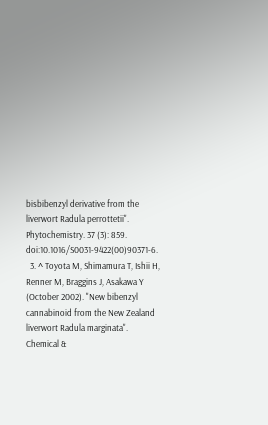bisbibenzyl derivative from the liverwort Radula perrottetii". Phytochemistry. 37 (3): 859. doi:10.1016/S0031-9422(00)90371-6.
  3. ^ Toyota M, Shimamura T, Ishii H, Renner M, Braggins J, Asakawa Y (October 2002). "New bibenzyl cannabinoid from the New Zealand liverwort Radula marginata". Chemical &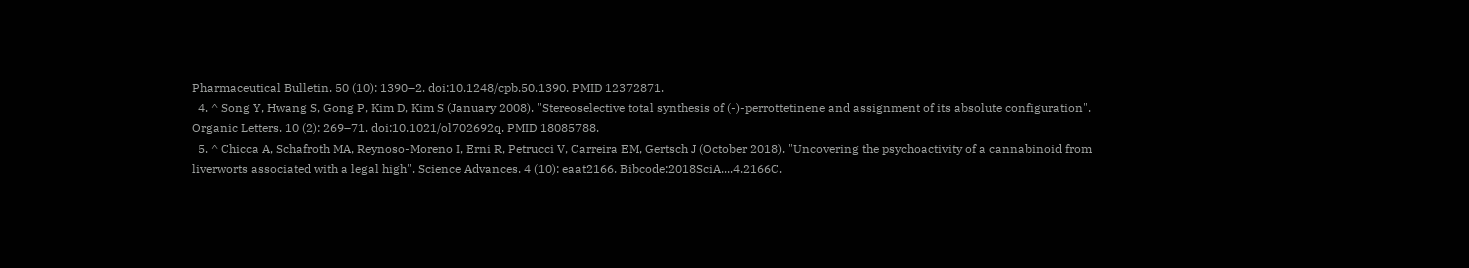Pharmaceutical Bulletin. 50 (10): 1390–2. doi:10.1248/cpb.50.1390. PMID 12372871.
  4. ^ Song Y, Hwang S, Gong P, Kim D, Kim S (January 2008). "Stereoselective total synthesis of (-)-perrottetinene and assignment of its absolute configuration". Organic Letters. 10 (2): 269–71. doi:10.1021/ol702692q. PMID 18085788.
  5. ^ Chicca A, Schafroth MA, Reynoso-Moreno I, Erni R, Petrucci V, Carreira EM, Gertsch J (October 2018). "Uncovering the psychoactivity of a cannabinoid from liverworts associated with a legal high". Science Advances. 4 (10): eaat2166. Bibcode:2018SciA....4.2166C.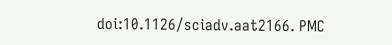doi:10.1126/sciadv.aat2166. PMC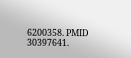6200358. PMID 30397641.